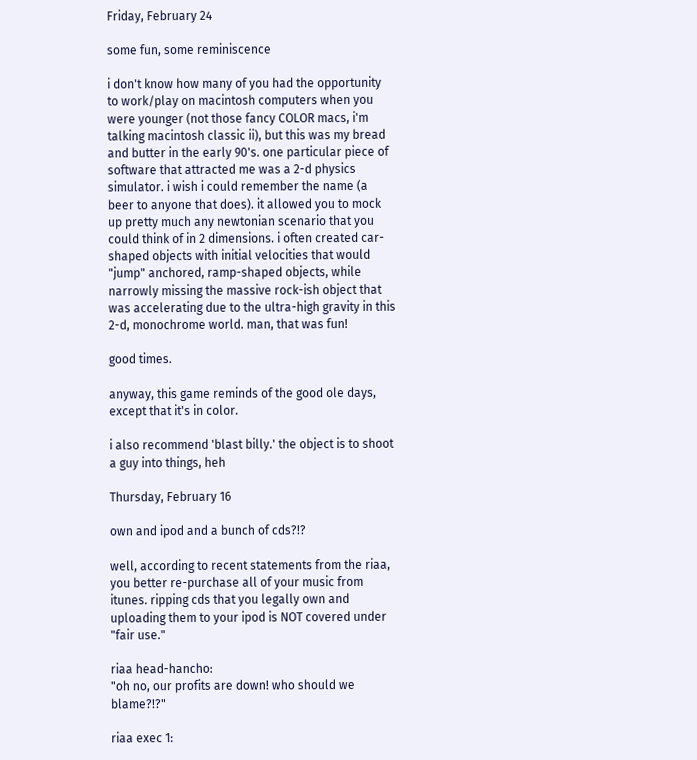Friday, February 24

some fun, some reminiscence

i don't know how many of you had the opportunity to work/play on macintosh computers when you were younger (not those fancy COLOR macs, i'm talking macintosh classic ii), but this was my bread and butter in the early 90's. one particular piece of software that attracted me was a 2-d physics simulator. i wish i could remember the name (a beer to anyone that does). it allowed you to mock up pretty much any newtonian scenario that you could think of in 2 dimensions. i often created car-shaped objects with initial velocities that would "jump" anchored, ramp-shaped objects, while narrowly missing the massive rock-ish object that was accelerating due to the ultra-high gravity in this 2-d, monochrome world. man, that was fun!

good times.

anyway, this game reminds of the good ole days, except that it's in color.

i also recommend 'blast billy.' the object is to shoot a guy into things, heh

Thursday, February 16

own and ipod and a bunch of cds?!?

well, according to recent statements from the riaa, you better re-purchase all of your music from itunes. ripping cds that you legally own and uploading them to your ipod is NOT covered under "fair use."

riaa head-hancho:
"oh no, our profits are down! who should we blame?!?"

riaa exec 1: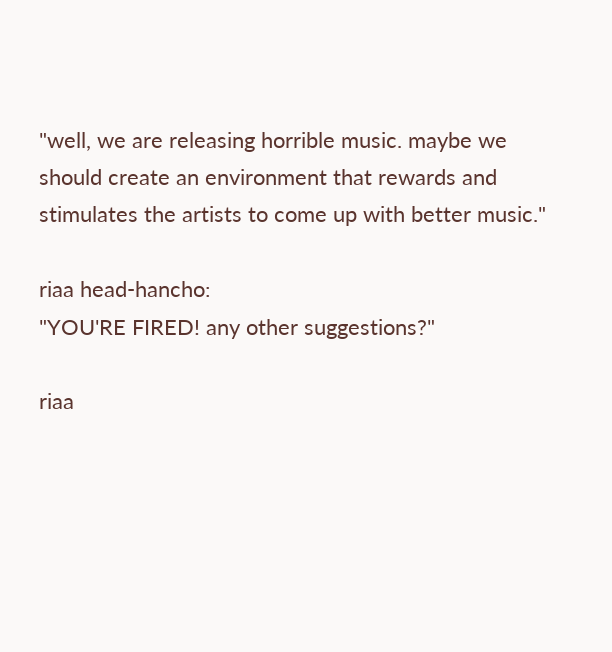"well, we are releasing horrible music. maybe we should create an environment that rewards and stimulates the artists to come up with better music."

riaa head-hancho:
"YOU'RE FIRED! any other suggestions?"

riaa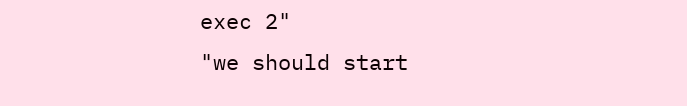exec 2"
"we should start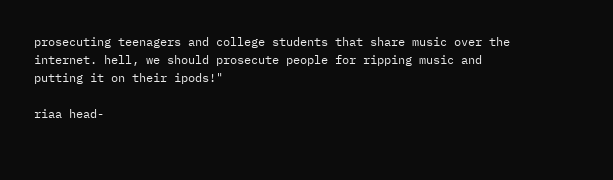prosecuting teenagers and college students that share music over the internet. hell, we should prosecute people for ripping music and putting it on their ipods!"

riaa head-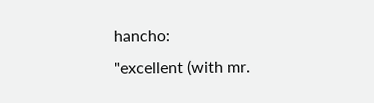hancho:
"excellent (with mr.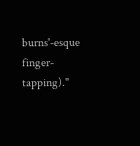burns'-esque finger-tapping)."